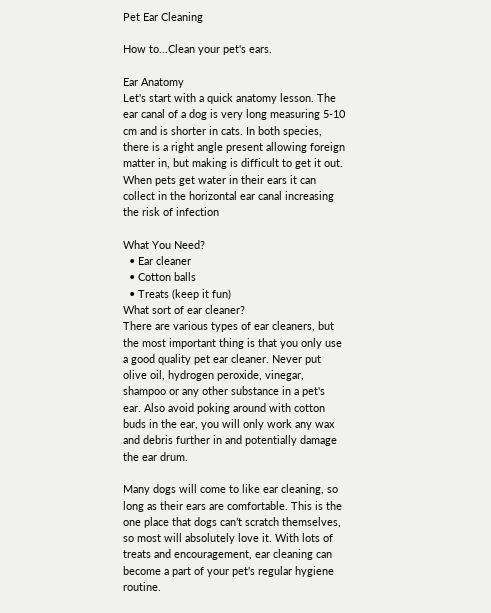Pet Ear Cleaning

How to...Clean your pet's ears.

Ear Anatomy
Let's start with a quick anatomy lesson. The ear canal of a dog is very long measuring 5-10 cm and is shorter in cats. In both species, there is a right angle present allowing foreign matter in, but making is difficult to get it out. When pets get water in their ears it can collect in the horizontal ear canal increasing the risk of infection

What You Need?
  • Ear cleaner
  • Cotton balls
  • Treats (keep it fun)
What sort of ear cleaner?
There are various types of ear cleaners, but the most important thing is that you only use a good quality pet ear cleaner. Never put olive oil, hydrogen peroxide, vinegar, shampoo or any other substance in a pet's ear. Also avoid poking around with cotton buds in the ear, you will only work any wax and debris further in and potentially damage the ear drum.

Many dogs will come to like ear cleaning, so long as their ears are comfortable. This is the one place that dogs can’t scratch themselves, so most will absolutely love it. With lots of treats and encouragement, ear cleaning can become a part of your pet's regular hygiene routine.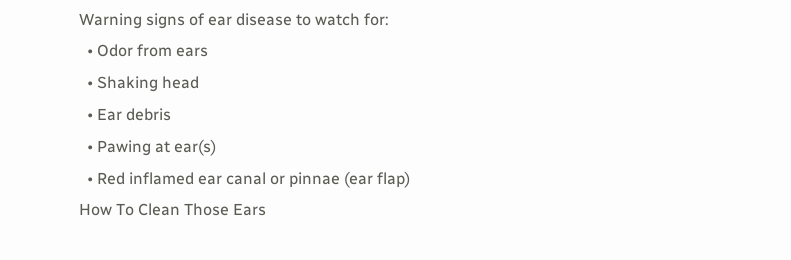Warning signs of ear disease to watch for:
  • Odor from ears
  • Shaking head
  • Ear debris
  • Pawing at ear(s)
  • Red inflamed ear canal or pinnae (ear flap)
How To Clean Those Ears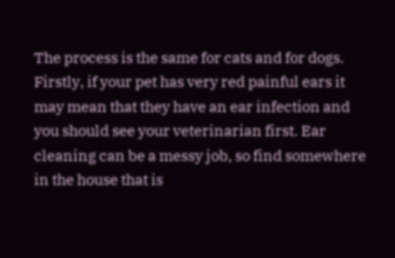The process is the same for cats and for dogs. Firstly, if your pet has very red painful ears it may mean that they have an ear infection and you should see your veterinarian first. Ear cleaning can be a messy job, so find somewhere in the house that is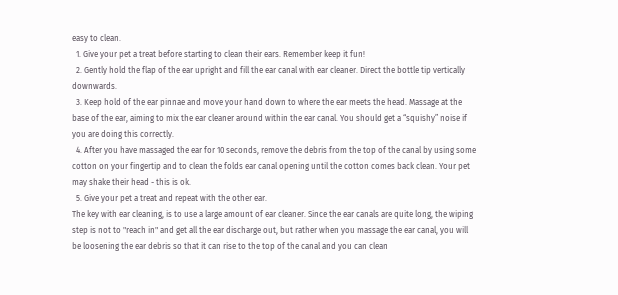easy to clean.
  1. Give your pet a treat before starting to clean their ears. Remember keep it fun!
  2. Gently hold the flap of the ear upright and fill the ear canal with ear cleaner. Direct the bottle tip vertically downwards.
  3. Keep hold of the ear pinnae and move your hand down to where the ear meets the head. Massage at the base of the ear, aiming to mix the ear cleaner around within the ear canal. You should get a “squishy” noise if you are doing this correctly.
  4. After you have massaged the ear for 10 seconds, remove the debris from the top of the canal by using some cotton on your fingertip and to clean the folds ear canal opening until the cotton comes back clean. Your pet may shake their head - this is ok.
  5. Give your pet a treat and repeat with the other ear.
The key with ear cleaning, is to use a large amount of ear cleaner. Since the ear canals are quite long, the wiping step is not to "reach in" and get all the ear discharge out, but rather when you massage the ear canal, you will be loosening the ear debris so that it can rise to the top of the canal and you can clean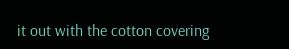it out with the cotton covering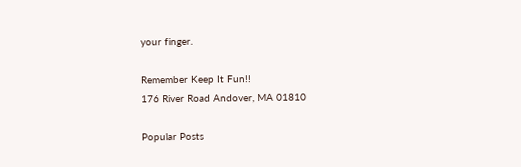your finger.

Remember Keep It Fun!!
176 River Road Andover, MA 01810

Popular Posts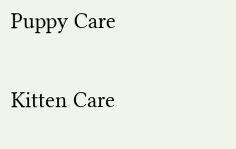Puppy Care


Kitten Care